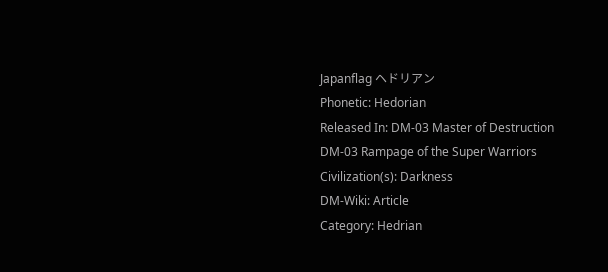Japanflag ヘドリアン
Phonetic: Hedorian
Released In: DM-03 Master of Destruction
DM-03 Rampage of the Super Warriors
Civilization(s): Darkness
DM-Wiki: Article
Category: Hedrian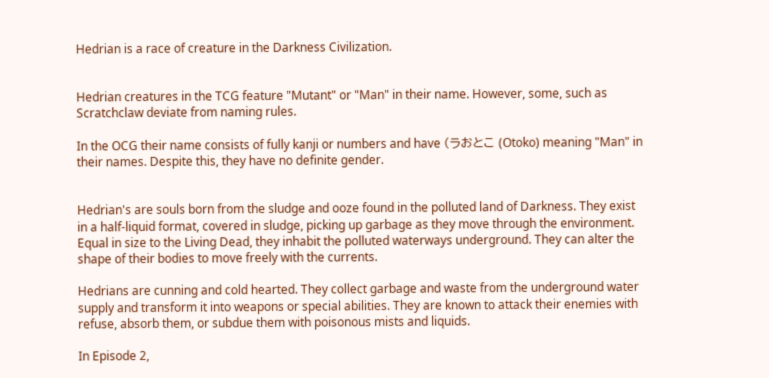Hedrian is a race of creature in the Darkness Civilization.


Hedrian creatures in the TCG feature "Mutant" or "Man" in their name. However, some, such as Scratchclaw deviate from naming rules.

In the OCG their name consists of fully kanji or numbers and have (ラおとこ (Otoko) meaning "Man" in their names. Despite this, they have no definite gender.


Hedrian's are souls born from the sludge and ooze found in the polluted land of Darkness. They exist in a half-liquid format, covered in sludge, picking up garbage as they move through the environment. Equal in size to the Living Dead, they inhabit the polluted waterways underground. They can alter the shape of their bodies to move freely with the currents.

Hedrians are cunning and cold hearted. They collect garbage and waste from the underground water supply and transform it into weapons or special abilities. They are known to attack their enemies with refuse, absorb them, or subdue them with poisonous mists and liquids.

In Episode 2,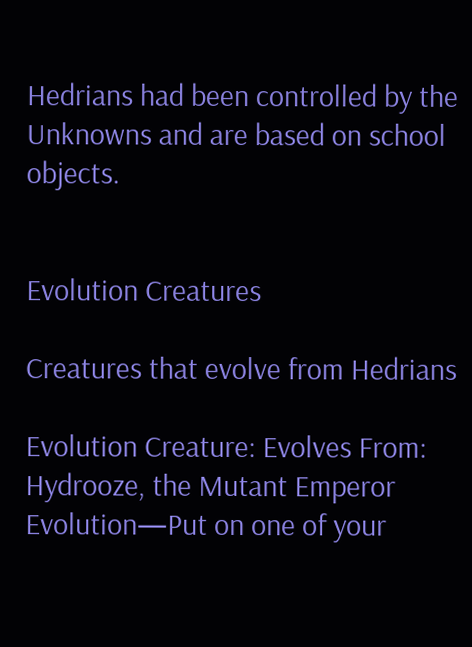Hedrians had been controlled by the Unknowns and are based on school objects.


Evolution Creatures

Creatures that evolve from Hedrians

Evolution Creature: Evolves From:
Hydrooze, the Mutant Emperor Evolution—Put on one of your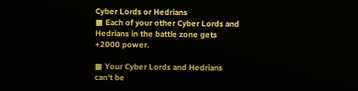Cyber Lords or Hedrians
■ Each of your other Cyber Lords and Hedrians in the battle zone gets +2000 power.

■ Your Cyber Lords and Hedrians can't be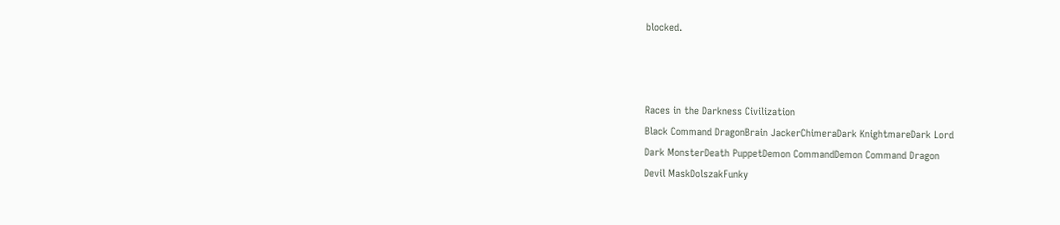blocked.



Races in the Darkness Civilization
Black Command DragonBrain JackerChimeraDark KnightmareDark Lord
Dark MonsterDeath PuppetDemon CommandDemon Command Dragon
Devil MaskDolszakFunky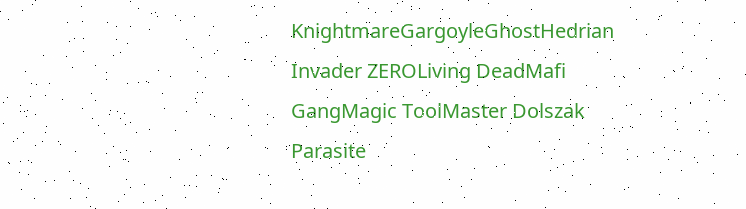KnightmareGargoyleGhostHedrian
Invader ZEROLiving DeadMafi GangMagic ToolMaster Dolszak
Parasite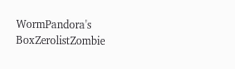WormPandora's BoxZerolistZombie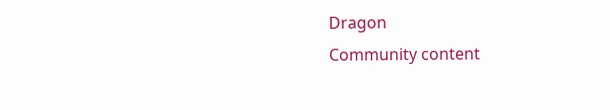Dragon
Community content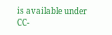is available under CC-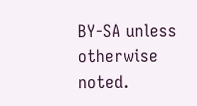BY-SA unless otherwise noted.